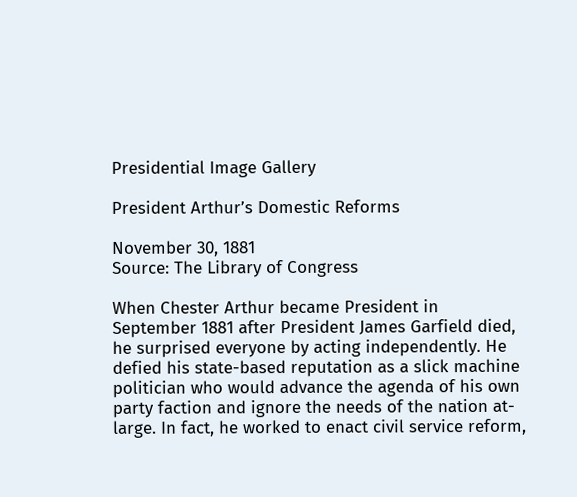Presidential Image Gallery

President Arthur’s Domestic Reforms

November 30, 1881
Source: The Library of Congress

When Chester Arthur became President in September 1881 after President James Garfield died, he surprised everyone by acting independently. He defied his state-based reputation as a slick machine politician who would advance the agenda of his own party faction and ignore the needs of the nation at-large. In fact, he worked to enact civil service reform,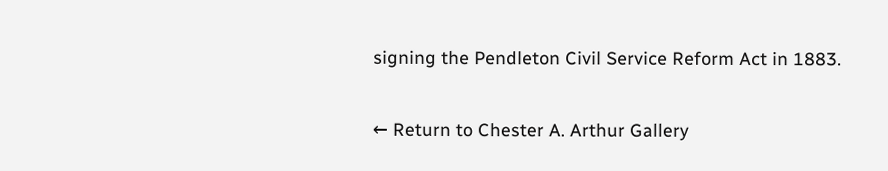signing the Pendleton Civil Service Reform Act in 1883.

← Return to Chester A. Arthur Gallery